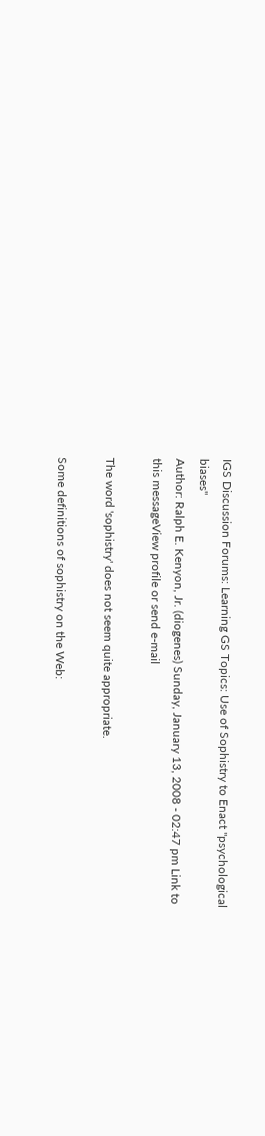IGS Discussion Forums: Learning GS Topics: Use of Sophistry to Enact "psychological biases"
Author: Ralph E. Kenyon, Jr. (diogenes) Sunday, January 13, 2008 - 02:47 pm Link to this messageView profile or send e-mail

The word 'sophistry' does not seem quite appropriate.

Some definitions of sophistry on the Web: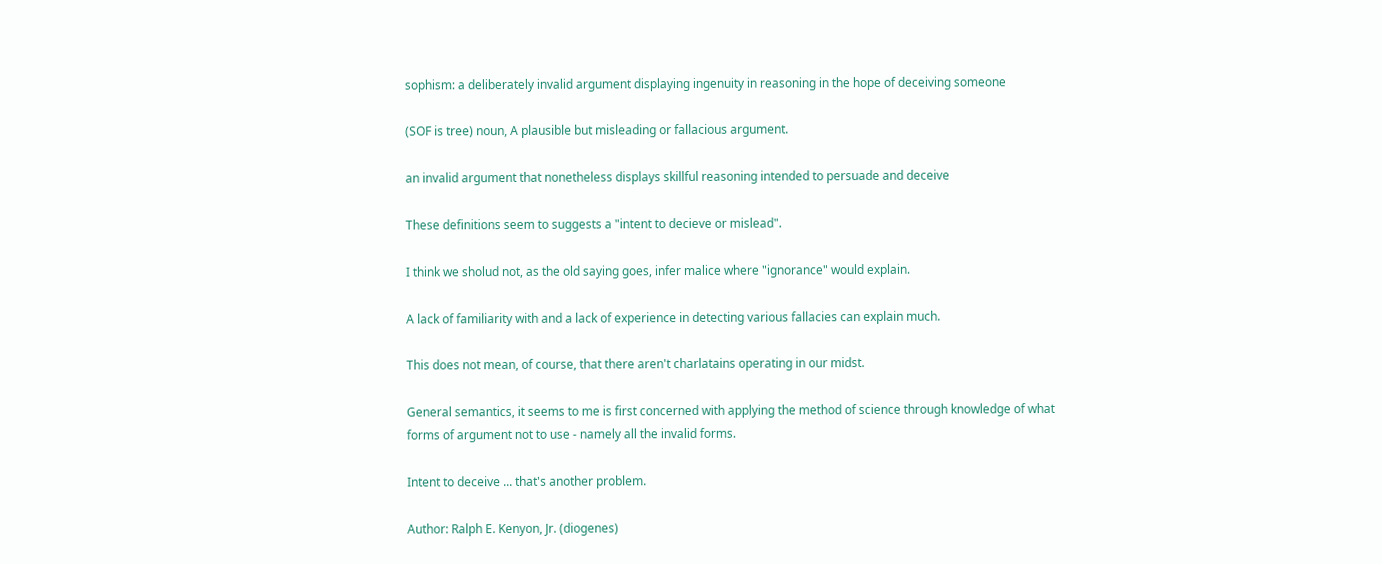sophism: a deliberately invalid argument displaying ingenuity in reasoning in the hope of deceiving someone

(SOF is tree) noun, A plausible but misleading or fallacious argument.

an invalid argument that nonetheless displays skillful reasoning intended to persuade and deceive

These definitions seem to suggests a "intent to decieve or mislead".

I think we sholud not, as the old saying goes, infer malice where "ignorance" would explain.

A lack of familiarity with and a lack of experience in detecting various fallacies can explain much.

This does not mean, of course, that there aren't charlatains operating in our midst.

General semantics, it seems to me is first concerned with applying the method of science through knowledge of what forms of argument not to use - namely all the invalid forms.

Intent to deceive ... that's another problem.

Author: Ralph E. Kenyon, Jr. (diogenes)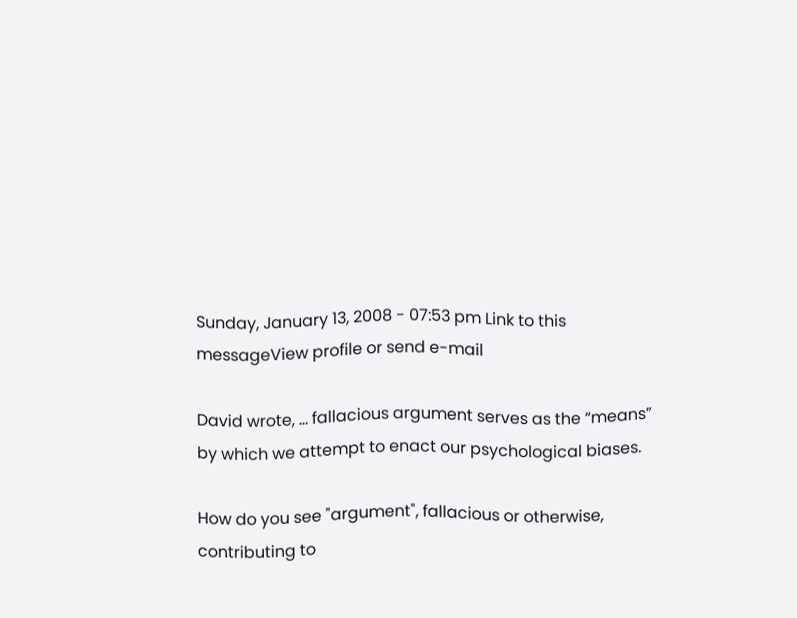Sunday, January 13, 2008 - 07:53 pm Link to this messageView profile or send e-mail

David wrote, ... fallacious argument serves as the “means” by which we attempt to enact our psychological biases.

How do you see "argument", fallacious or otherwise, contributing to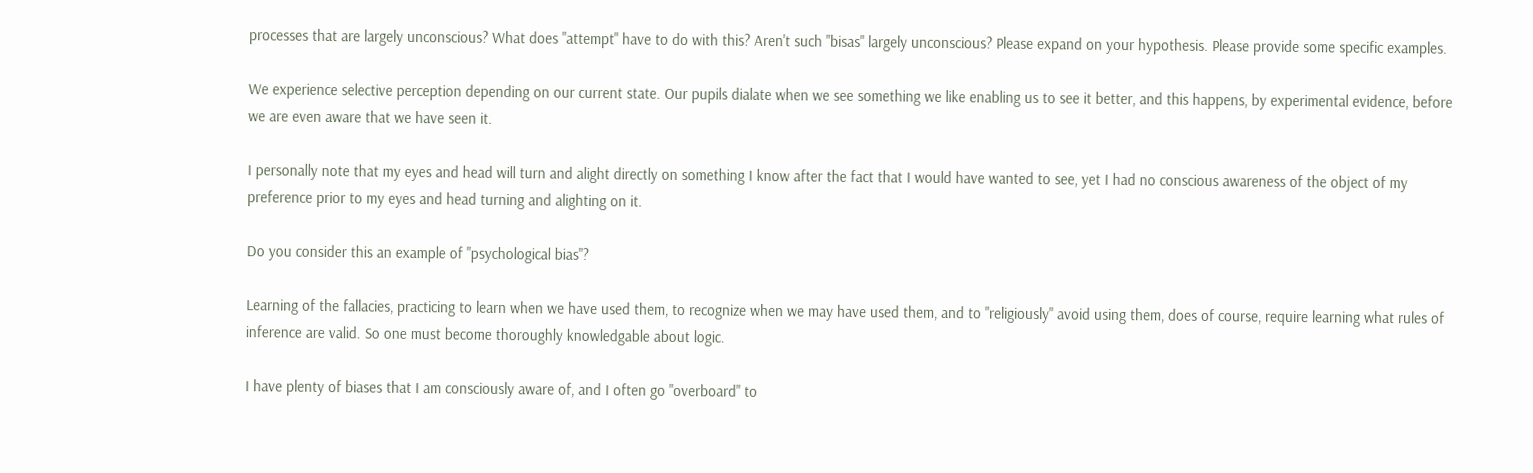processes that are largely unconscious? What does "attempt" have to do with this? Aren't such "bisas" largely unconscious? Please expand on your hypothesis. Please provide some specific examples.

We experience selective perception depending on our current state. Our pupils dialate when we see something we like enabling us to see it better, and this happens, by experimental evidence, before we are even aware that we have seen it.

I personally note that my eyes and head will turn and alight directly on something I know after the fact that I would have wanted to see, yet I had no conscious awareness of the object of my preference prior to my eyes and head turning and alighting on it.

Do you consider this an example of "psychological bias"?

Learning of the fallacies, practicing to learn when we have used them, to recognize when we may have used them, and to "religiously" avoid using them, does of course, require learning what rules of inference are valid. So one must become thoroughly knowledgable about logic.

I have plenty of biases that I am consciously aware of, and I often go "overboard" to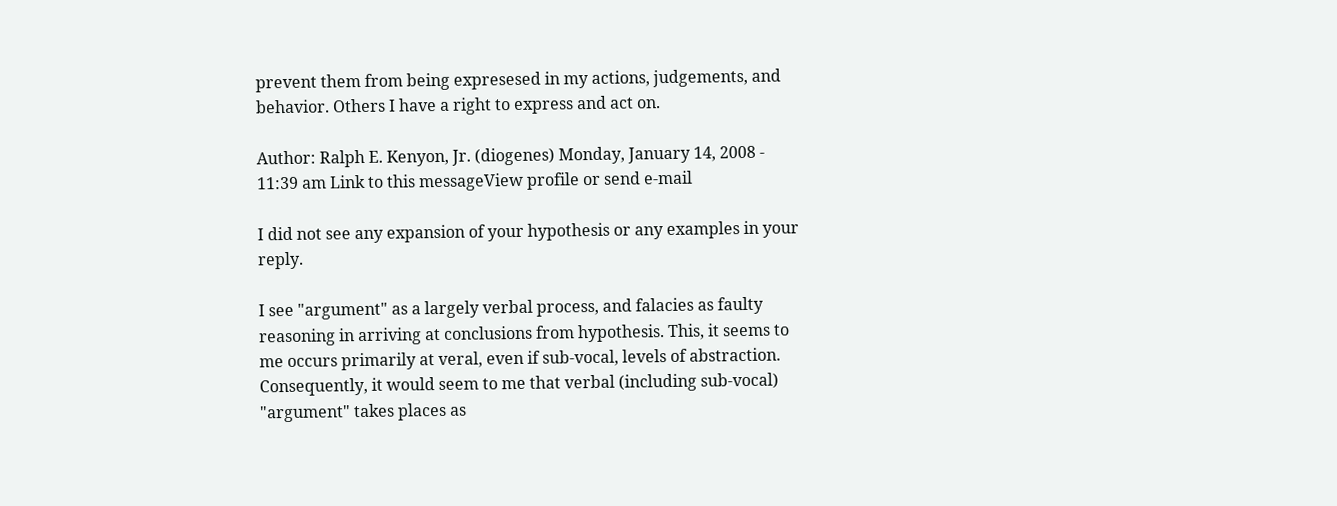prevent them from being expresesed in my actions, judgements, and behavior. Others I have a right to express and act on.

Author: Ralph E. Kenyon, Jr. (diogenes) Monday, January 14, 2008 - 11:39 am Link to this messageView profile or send e-mail

I did not see any expansion of your hypothesis or any examples in your reply.

I see "argument" as a largely verbal process, and falacies as faulty reasoning in arriving at conclusions from hypothesis. This, it seems to me occurs primarily at veral, even if sub-vocal, levels of abstraction. Consequently, it would seem to me that verbal (including sub-vocal) "argument" takes places as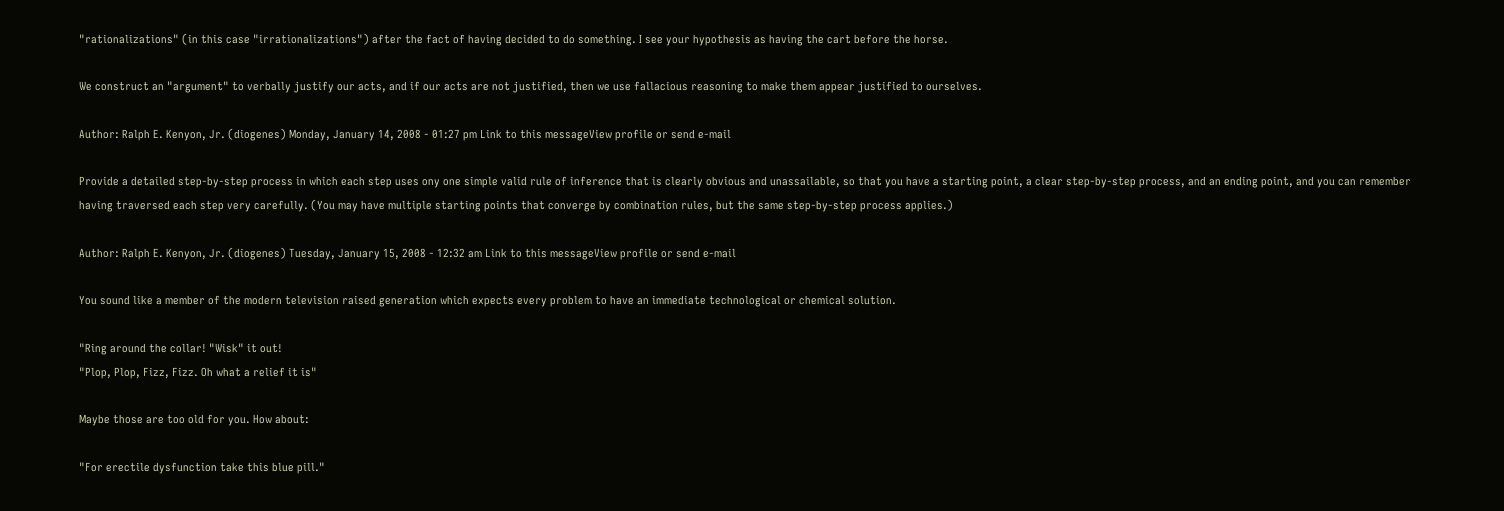"rationalizations" (in this case "irrationalizations") after the fact of having decided to do something. I see your hypothesis as having the cart before the horse.

We construct an "argument" to verbally justify our acts, and if our acts are not justified, then we use fallacious reasoning to make them appear justified to ourselves.

Author: Ralph E. Kenyon, Jr. (diogenes) Monday, January 14, 2008 - 01:27 pm Link to this messageView profile or send e-mail

Provide a detailed step-by-step process in which each step uses ony one simple valid rule of inference that is clearly obvious and unassailable, so that you have a starting point, a clear step-by-step process, and an ending point, and you can remember having traversed each step very carefully. (You may have multiple starting points that converge by combination rules, but the same step-by-step process applies.)

Author: Ralph E. Kenyon, Jr. (diogenes) Tuesday, January 15, 2008 - 12:32 am Link to this messageView profile or send e-mail

You sound like a member of the modern television raised generation which expects every problem to have an immediate technological or chemical solution.

"Ring around the collar! "Wisk" it out!
"Plop, Plop, Fizz, Fizz. Oh what a relief it is"

Maybe those are too old for you. How about:

"For erectile dysfunction take this blue pill."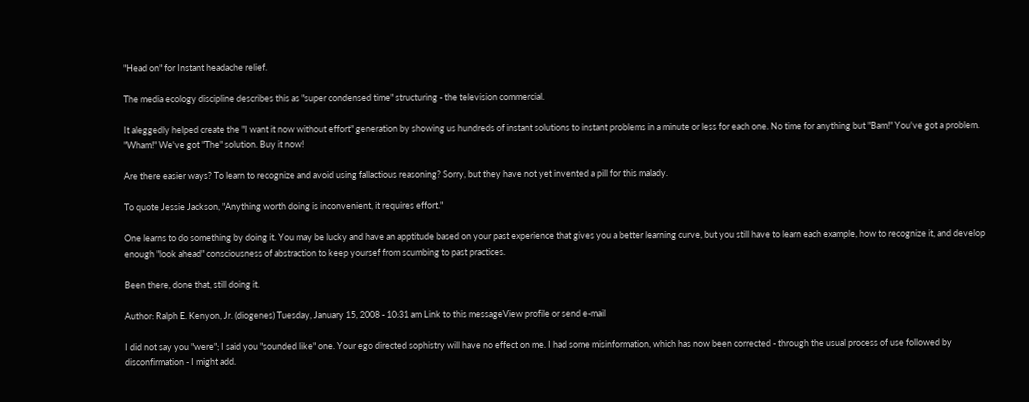"Head on" for Instant headache relief.

The media ecology discipline describes this as "super condensed time" structuring - the television commercial.

It aleggedly helped create the "I want it now without effort" generation by showing us hundreds of instant solutions to instant problems in a minute or less for each one. No time for anything but "Bam!" You've got a problem. "Wham!" We've got "The" solution. Buy it now!

Are there easier ways? To learn to recognize and avoid using fallactious reasoning? Sorry, but they have not yet invented a pill for this malady.

To quote Jessie Jackson, "Anything worth doing is inconvenient, it requires effort."

One learns to do something by doing it. You may be lucky and have an apptitude based on your past experience that gives you a better learning curve, but you still have to learn each example, how to recognize it, and develop enough "look ahead" consciousness of abstraction to keep yoursef from scumbing to past practices.

Been there, done that, still doing it.

Author: Ralph E. Kenyon, Jr. (diogenes) Tuesday, January 15, 2008 - 10:31 am Link to this messageView profile or send e-mail

I did not say you "were"; I said you "sounded like" one. Your ego directed sophistry will have no effect on me. I had some misinformation, which has now been corrected - through the usual process of use followed by disconfirmation - I might add.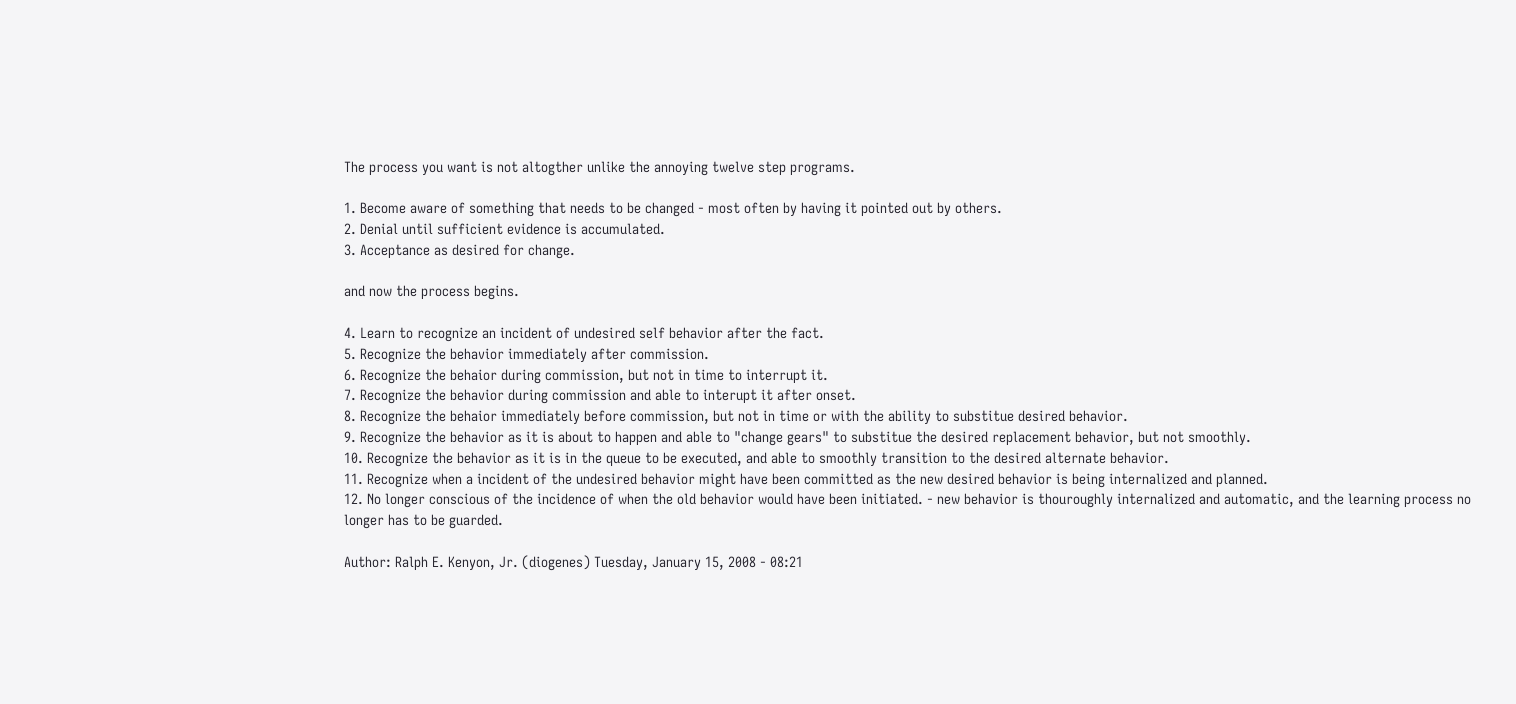The process you want is not altogther unlike the annoying twelve step programs.

1. Become aware of something that needs to be changed - most often by having it pointed out by others.
2. Denial until sufficient evidence is accumulated.
3. Acceptance as desired for change.

and now the process begins.

4. Learn to recognize an incident of undesired self behavior after the fact.
5. Recognize the behavior immediately after commission.
6. Recognize the behaior during commission, but not in time to interrupt it.
7. Recognize the behavior during commission and able to interupt it after onset.
8. Recognize the behaior immediately before commission, but not in time or with the ability to substitue desired behavior.
9. Recognize the behavior as it is about to happen and able to "change gears" to substitue the desired replacement behavior, but not smoothly.
10. Recognize the behavior as it is in the queue to be executed, and able to smoothly transition to the desired alternate behavior.
11. Recognize when a incident of the undesired behavior might have been committed as the new desired behavior is being internalized and planned.
12. No longer conscious of the incidence of when the old behavior would have been initiated. - new behavior is thouroughly internalized and automatic, and the learning process no longer has to be guarded.

Author: Ralph E. Kenyon, Jr. (diogenes) Tuesday, January 15, 2008 - 08:21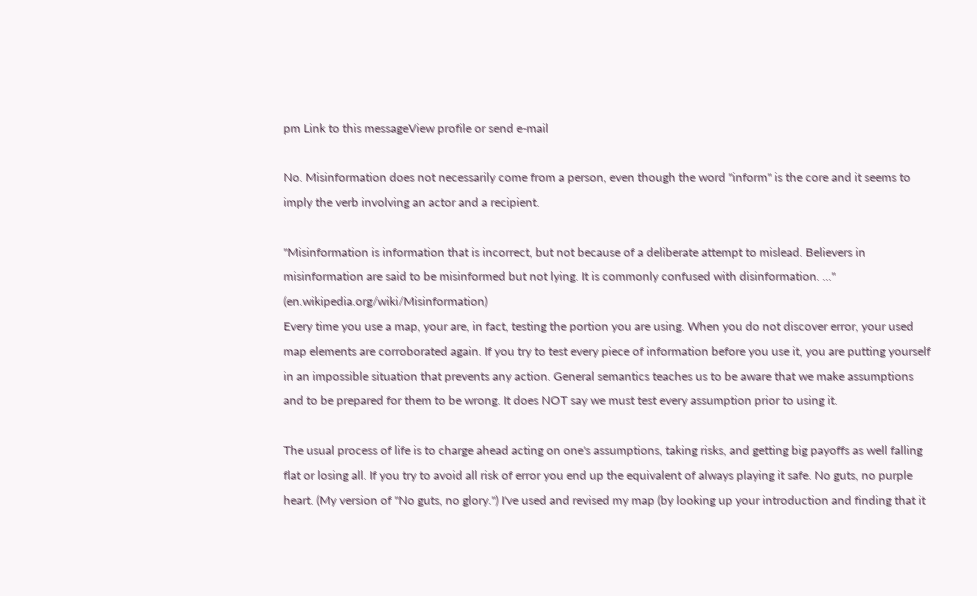pm Link to this messageView profile or send e-mail

No. Misinformation does not necessarily come from a person, even though the word "inform" is the core and it seems to imply the verb involving an actor and a recipient.

"Misinformation is information that is incorrect, but not because of a deliberate attempt to mislead. Believers in misinformation are said to be misinformed but not lying. It is commonly confused with disinformation. ..." (en.wikipedia.org/wiki/Misinformation)
Every time you use a map, your are, in fact, testing the portion you are using. When you do not discover error, your used map elements are corroborated again. If you try to test every piece of information before you use it, you are putting yourself in an impossible situation that prevents any action. General semantics teaches us to be aware that we make assumptions and to be prepared for them to be wrong. It does NOT say we must test every assumption prior to using it.

The usual process of life is to charge ahead acting on one's assumptions, taking risks, and getting big payoffs as well falling flat or losing all. If you try to avoid all risk of error you end up the equivalent of always playing it safe. No guts, no purple heart. (My version of "No guts, no glory.") I've used and revised my map (by looking up your introduction and finding that it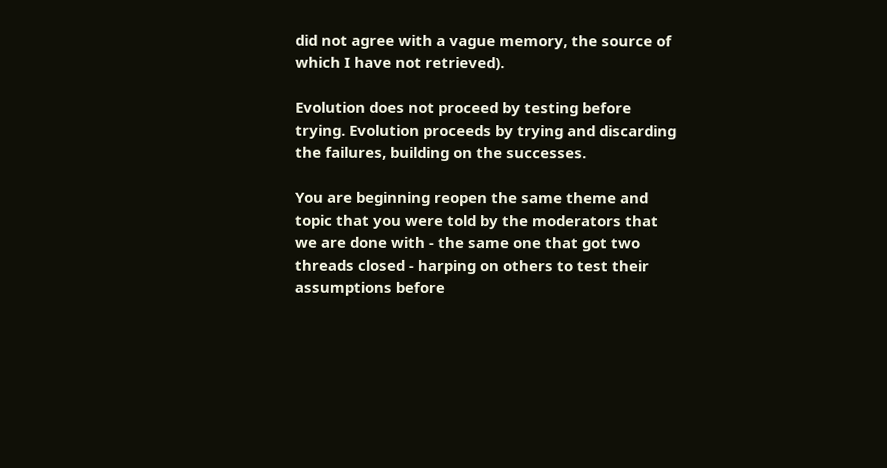did not agree with a vague memory, the source of which I have not retrieved).

Evolution does not proceed by testing before trying. Evolution proceeds by trying and discarding the failures, building on the successes.

You are beginning reopen the same theme and topic that you were told by the moderators that we are done with - the same one that got two threads closed - harping on others to test their assumptions before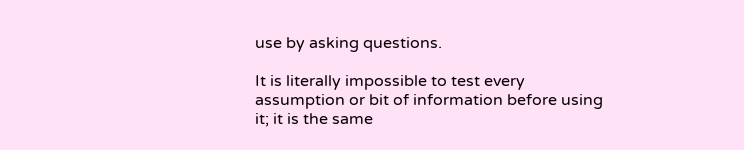use by asking questions.

It is literally impossible to test every assumption or bit of information before using it; it is the same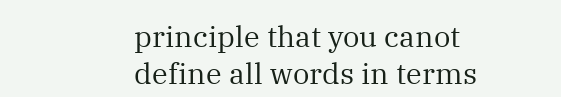principle that you canot define all words in terms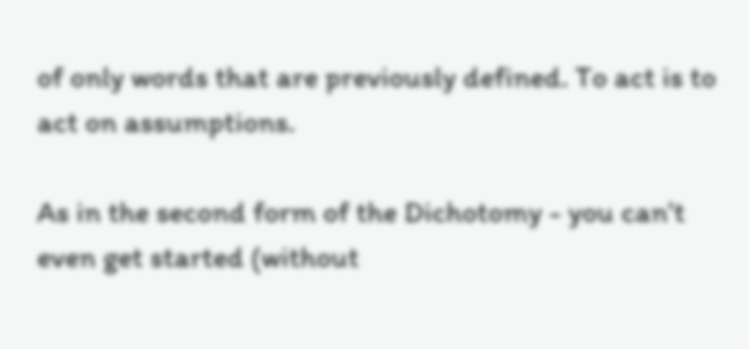of only words that are previously defined. To act is to act on assumptions.

As in the second form of the Dichotomy - you can't even get started (without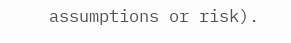assumptions or risk).